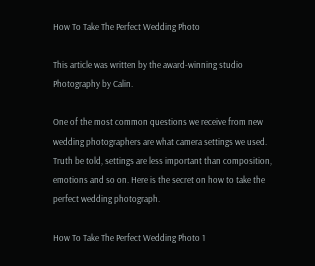How To Take The Perfect Wedding Photo

This article was written by the award-winning studio Photography by Calin.

One of the most common questions we receive from new wedding photographers are what camera settings we used. Truth be told, settings are less important than composition, emotions and so on. Here is the secret on how to take the perfect wedding photograph.

How To Take The Perfect Wedding Photo 1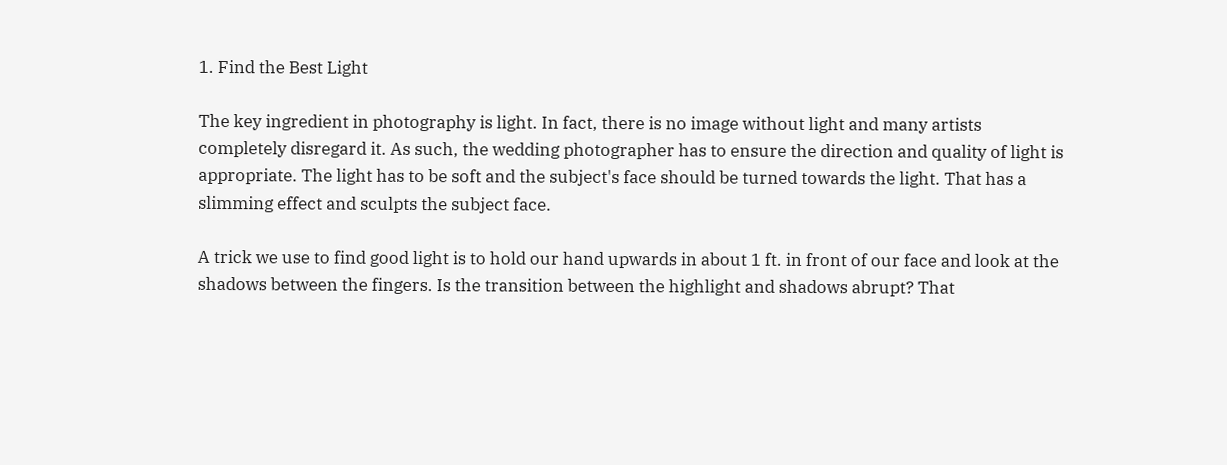1. Find the Best Light

The key ingredient in photography is light. In fact, there is no image without light and many artists completely disregard it. As such, the wedding photographer has to ensure the direction and quality of light is appropriate. The light has to be soft and the subject's face should be turned towards the light. That has a slimming effect and sculpts the subject face.

A trick we use to find good light is to hold our hand upwards in about 1 ft. in front of our face and look at the shadows between the fingers. Is the transition between the highlight and shadows abrupt? That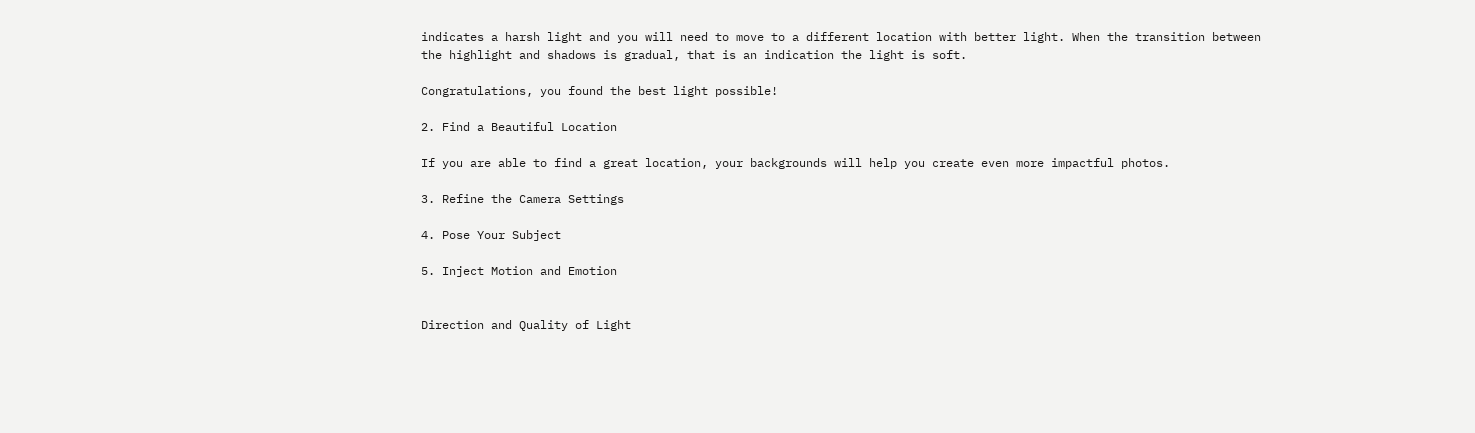indicates a harsh light and you will need to move to a different location with better light. When the transition between the highlight and shadows is gradual, that is an indication the light is soft.

Congratulations, you found the best light possible!

2. Find a Beautiful Location

If you are able to find a great location, your backgrounds will help you create even more impactful photos.

3. Refine the Camera Settings

4. Pose Your Subject

5. Inject Motion and Emotion


Direction and Quality of Light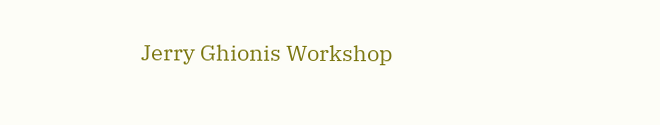Jerry Ghionis Workshop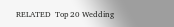RELATED  Top 20 Wedding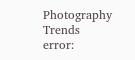Photography Trends
error: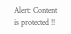Alert: Content is protected !!